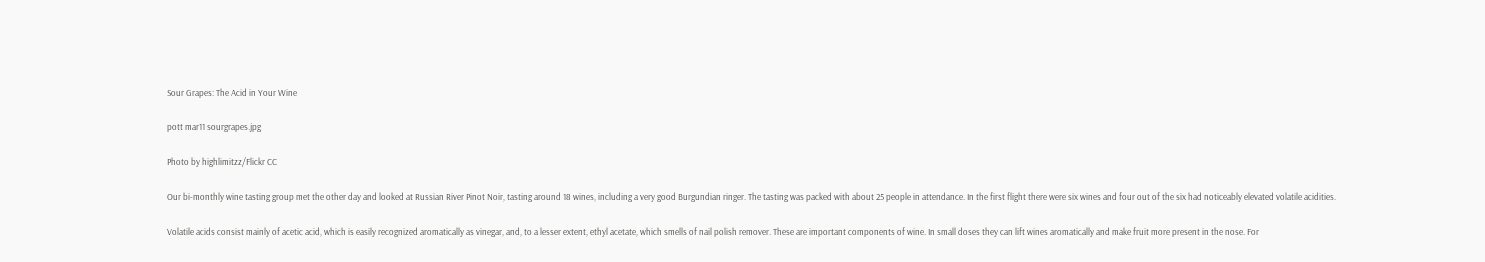Sour Grapes: The Acid in Your Wine

pott mar11 sourgrapes.jpg

Photo by highlimitzz/Flickr CC

Our bi-monthly wine tasting group met the other day and looked at Russian River Pinot Noir, tasting around 18 wines, including a very good Burgundian ringer. The tasting was packed with about 25 people in attendance. In the first flight there were six wines and four out of the six had noticeably elevated volatile acidities.

Volatile acids consist mainly of acetic acid, which is easily recognized aromatically as vinegar, and, to a lesser extent, ethyl acetate, which smells of nail polish remover. These are important components of wine. In small doses they can lift wines aromatically and make fruit more present in the nose. For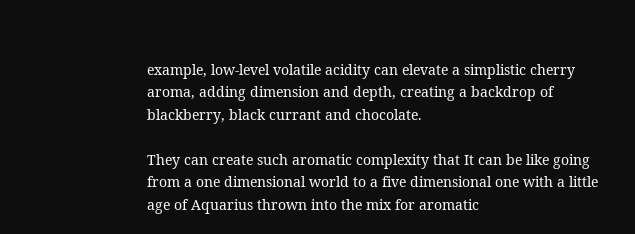example, low-level volatile acidity can elevate a simplistic cherry aroma, adding dimension and depth, creating a backdrop of blackberry, black currant and chocolate.

They can create such aromatic complexity that It can be like going from a one dimensional world to a five dimensional one with a little age of Aquarius thrown into the mix for aromatic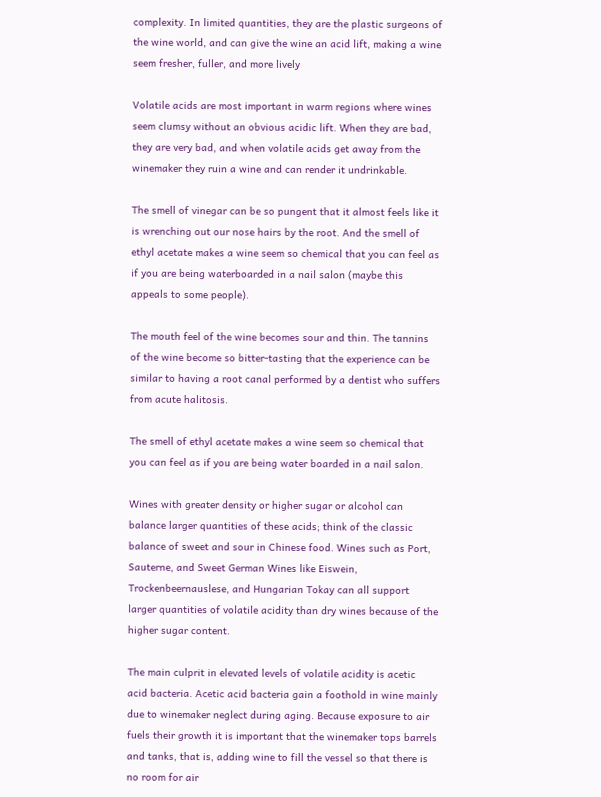complexity. In limited quantities, they are the plastic surgeons of the wine world, and can give the wine an acid lift, making a wine seem fresher, fuller, and more lively

Volatile acids are most important in warm regions where wines seem clumsy without an obvious acidic lift. When they are bad, they are very bad, and when volatile acids get away from the winemaker they ruin a wine and can render it undrinkable.

The smell of vinegar can be so pungent that it almost feels like it is wrenching out our nose hairs by the root. And the smell of ethyl acetate makes a wine seem so chemical that you can feel as if you are being waterboarded in a nail salon (maybe this appeals to some people).

The mouth feel of the wine becomes sour and thin. The tannins of the wine become so bitter-tasting that the experience can be similar to having a root canal performed by a dentist who suffers from acute halitosis.

The smell of ethyl acetate makes a wine seem so chemical that you can feel as if you are being water boarded in a nail salon.

Wines with greater density or higher sugar or alcohol can balance larger quantities of these acids; think of the classic balance of sweet and sour in Chinese food. Wines such as Port, Sauterne, and Sweet German Wines like Eiswein, Trockenbeernauslese, and Hungarian Tokay can all support larger quantities of volatile acidity than dry wines because of the higher sugar content.

The main culprit in elevated levels of volatile acidity is acetic acid bacteria. Acetic acid bacteria gain a foothold in wine mainly due to winemaker neglect during aging. Because exposure to air fuels their growth it is important that the winemaker tops barrels and tanks, that is, adding wine to fill the vessel so that there is no room for air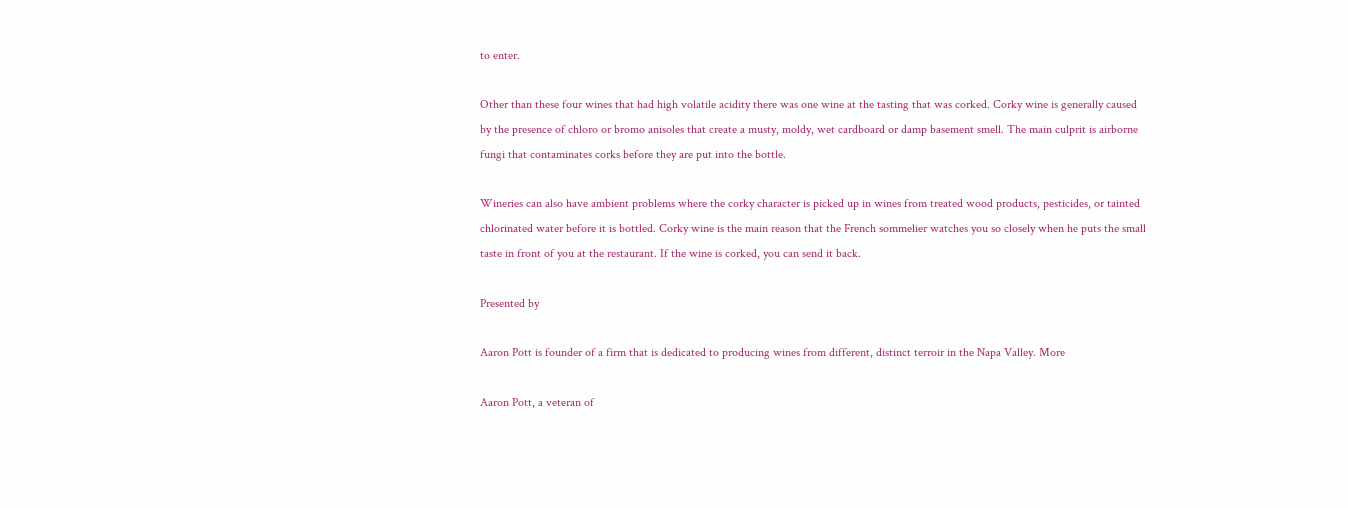to enter.

Other than these four wines that had high volatile acidity there was one wine at the tasting that was corked. Corky wine is generally caused by the presence of chloro or bromo anisoles that create a musty, moldy, wet cardboard or damp basement smell. The main culprit is airborne fungi that contaminates corks before they are put into the bottle.

Wineries can also have ambient problems where the corky character is picked up in wines from treated wood products, pesticides, or tainted chlorinated water before it is bottled. Corky wine is the main reason that the French sommelier watches you so closely when he puts the small taste in front of you at the restaurant. If the wine is corked, you can send it back.

Presented by

Aaron Pott is founder of a firm that is dedicated to producing wines from different, distinct terroir in the Napa Valley. More

Aaron Pott, a veteran of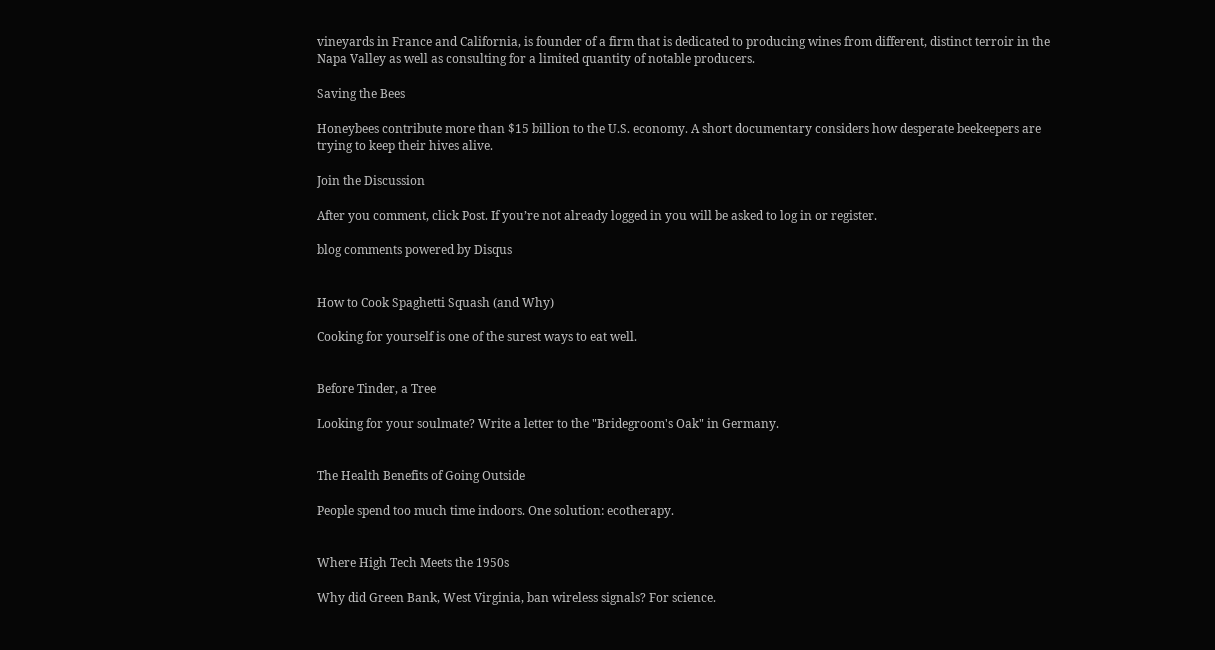vineyards in France and California, is founder of a firm that is dedicated to producing wines from different, distinct terroir in the Napa Valley as well as consulting for a limited quantity of notable producers.

Saving the Bees

Honeybees contribute more than $15 billion to the U.S. economy. A short documentary considers how desperate beekeepers are trying to keep their hives alive.

Join the Discussion

After you comment, click Post. If you’re not already logged in you will be asked to log in or register.

blog comments powered by Disqus


How to Cook Spaghetti Squash (and Why)

Cooking for yourself is one of the surest ways to eat well.


Before Tinder, a Tree

Looking for your soulmate? Write a letter to the "Bridegroom's Oak" in Germany.


The Health Benefits of Going Outside

People spend too much time indoors. One solution: ecotherapy.


Where High Tech Meets the 1950s

Why did Green Bank, West Virginia, ban wireless signals? For science.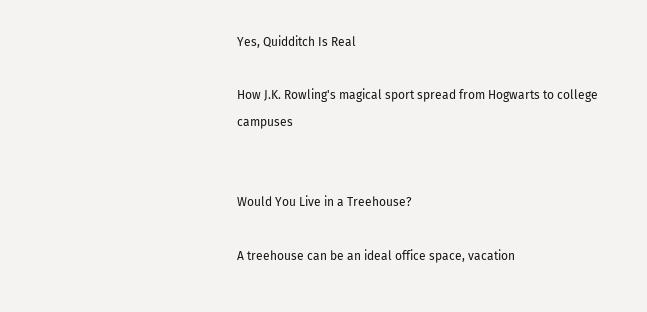Yes, Quidditch Is Real

How J.K. Rowling's magical sport spread from Hogwarts to college campuses


Would You Live in a Treehouse?

A treehouse can be an ideal office space, vacation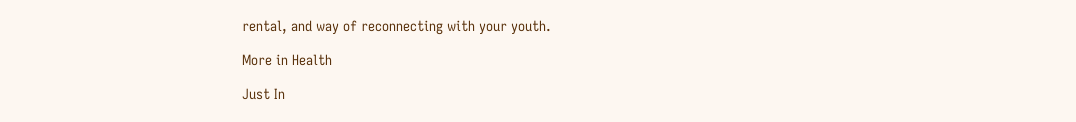rental, and way of reconnecting with your youth.

More in Health

Just In